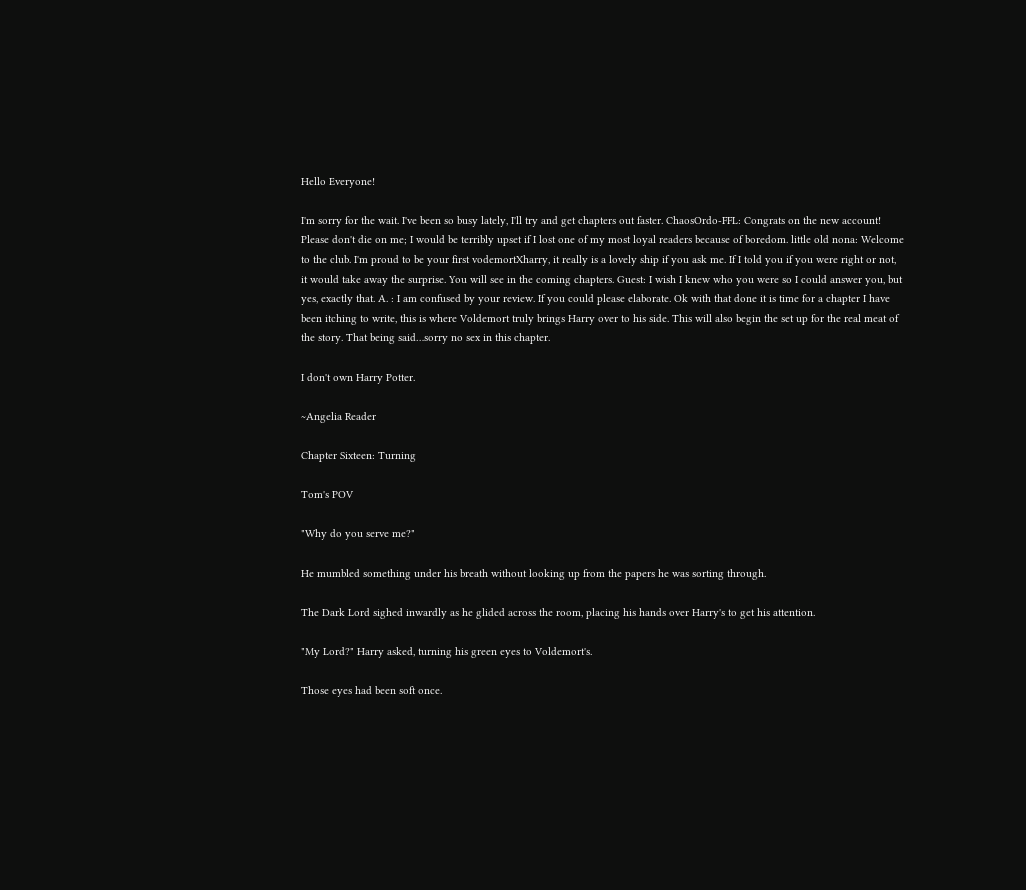Hello Everyone!

I'm sorry for the wait. I've been so busy lately, I'll try and get chapters out faster. ChaosOrdo-FFL: Congrats on the new account! Please don't die on me; I would be terribly upset if I lost one of my most loyal readers because of boredom. little old nona: Welcome to the club. I'm proud to be your first vodemortXharry, it really is a lovely ship if you ask me. If I told you if you were right or not, it would take away the surprise. You will see in the coming chapters. Guest: I wish I knew who you were so I could answer you, but yes, exactly that. A. : I am confused by your review. If you could please elaborate. Ok with that done it is time for a chapter I have been itching to write, this is where Voldemort truly brings Harry over to his side. This will also begin the set up for the real meat of the story. That being said…sorry no sex in this chapter.

I don't own Harry Potter.

~Angelia Reader

Chapter Sixteen: Turning

Tom's POV

"Why do you serve me?"

He mumbled something under his breath without looking up from the papers he was sorting through.

The Dark Lord sighed inwardly as he glided across the room, placing his hands over Harry's to get his attention.

"My Lord?" Harry asked, turning his green eyes to Voldemort's.

Those eyes had been soft once.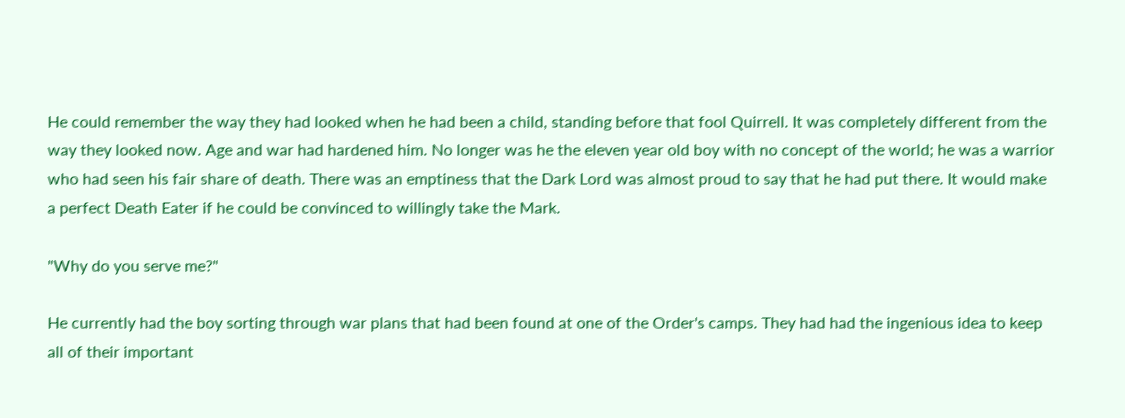He could remember the way they had looked when he had been a child, standing before that fool Quirrell. It was completely different from the way they looked now. Age and war had hardened him. No longer was he the eleven year old boy with no concept of the world; he was a warrior who had seen his fair share of death. There was an emptiness that the Dark Lord was almost proud to say that he had put there. It would make a perfect Death Eater if he could be convinced to willingly take the Mark.

"Why do you serve me?"

He currently had the boy sorting through war plans that had been found at one of the Order's camps. They had had the ingenious idea to keep all of their important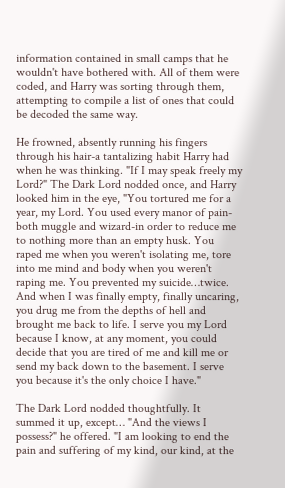information contained in small camps that he wouldn't have bothered with. All of them were coded, and Harry was sorting through them, attempting to compile a list of ones that could be decoded the same way.

He frowned, absently running his fingers through his hair-a tantalizing habit Harry had when he was thinking. "If I may speak freely my Lord?" The Dark Lord nodded once, and Harry looked him in the eye, "You tortured me for a year, my Lord. You used every manor of pain-both muggle and wizard-in order to reduce me to nothing more than an empty husk. You raped me when you weren't isolating me, tore into me mind and body when you weren't raping me. You prevented my suicide…twice. And when I was finally empty, finally uncaring, you drug me from the depths of hell and brought me back to life. I serve you my Lord because I know, at any moment, you could decide that you are tired of me and kill me or send my back down to the basement. I serve you because it's the only choice I have."

The Dark Lord nodded thoughtfully. It summed it up, except… "And the views I possess?" he offered. "I am looking to end the pain and suffering of my kind, our kind, at the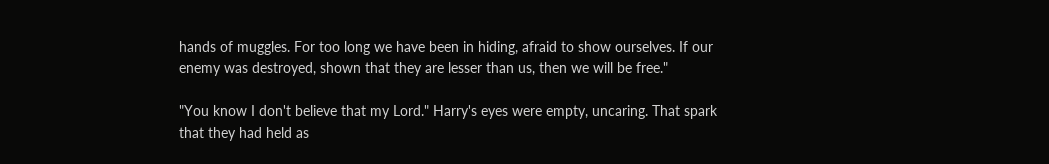hands of muggles. For too long we have been in hiding, afraid to show ourselves. If our enemy was destroyed, shown that they are lesser than us, then we will be free."

"You know I don't believe that my Lord." Harry's eyes were empty, uncaring. That spark that they had held as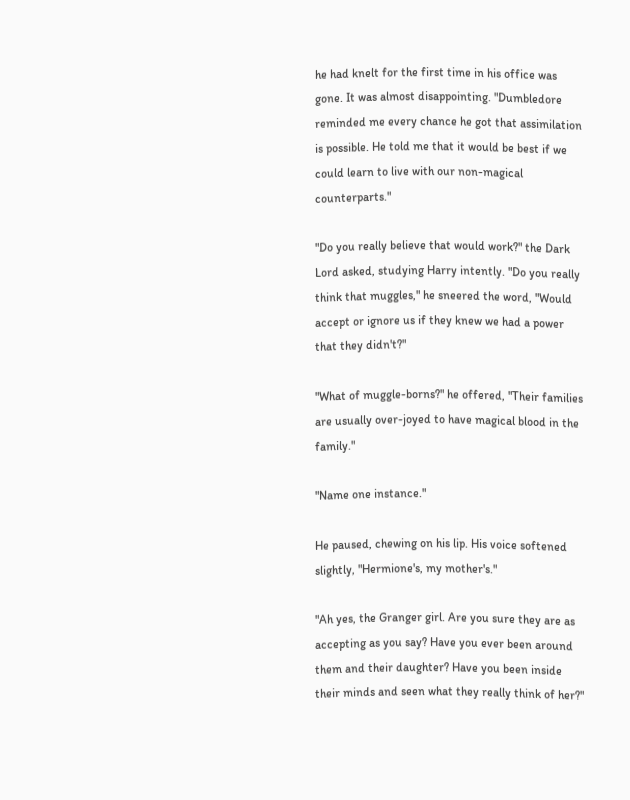he had knelt for the first time in his office was gone. It was almost disappointing. "Dumbledore reminded me every chance he got that assimilation is possible. He told me that it would be best if we could learn to live with our non-magical counterparts."

"Do you really believe that would work?" the Dark Lord asked, studying Harry intently. "Do you really think that muggles," he sneered the word, "Would accept or ignore us if they knew we had a power that they didn't?"

"What of muggle-borns?" he offered, "Their families are usually over-joyed to have magical blood in the family."

"Name one instance."

He paused, chewing on his lip. His voice softened slightly, "Hermione's, my mother's."

"Ah yes, the Granger girl. Are you sure they are as accepting as you say? Have you ever been around them and their daughter? Have you been inside their minds and seen what they really think of her?"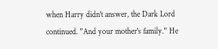when Harry didn't answer, the Dark Lord continued. "And your mother's family." He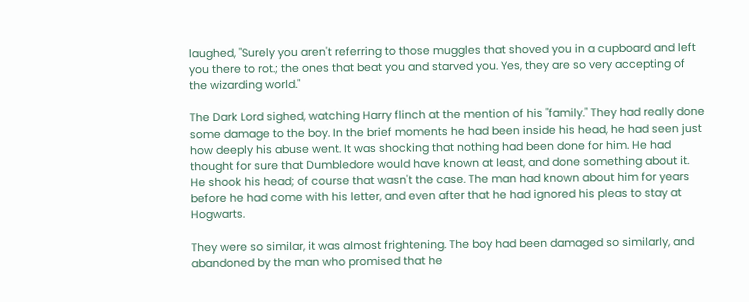laughed, "Surely you aren't referring to those muggles that shoved you in a cupboard and left you there to rot.; the ones that beat you and starved you. Yes, they are so very accepting of the wizarding world."

The Dark Lord sighed, watching Harry flinch at the mention of his "family." They had really done some damage to the boy. In the brief moments he had been inside his head, he had seen just how deeply his abuse went. It was shocking that nothing had been done for him. He had thought for sure that Dumbledore would have known at least, and done something about it. He shook his head; of course that wasn't the case. The man had known about him for years before he had come with his letter, and even after that he had ignored his pleas to stay at Hogwarts.

They were so similar, it was almost frightening. The boy had been damaged so similarly, and abandoned by the man who promised that he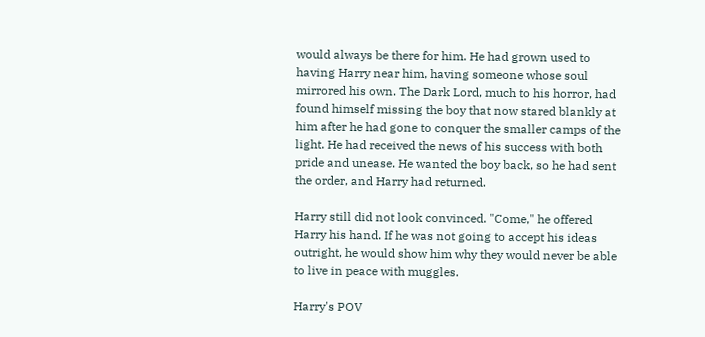would always be there for him. He had grown used to having Harry near him, having someone whose soul mirrored his own. The Dark Lord, much to his horror, had found himself missing the boy that now stared blankly at him after he had gone to conquer the smaller camps of the light. He had received the news of his success with both pride and unease. He wanted the boy back, so he had sent the order, and Harry had returned.

Harry still did not look convinced. "Come," he offered Harry his hand. If he was not going to accept his ideas outright, he would show him why they would never be able to live in peace with muggles.

Harry's POV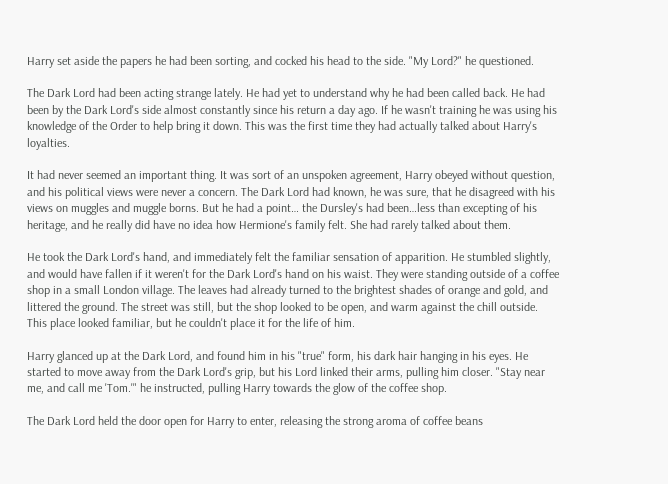Harry set aside the papers he had been sorting, and cocked his head to the side. "My Lord?" he questioned.

The Dark Lord had been acting strange lately. He had yet to understand why he had been called back. He had been by the Dark Lord's side almost constantly since his return a day ago. If he wasn't training he was using his knowledge of the Order to help bring it down. This was the first time they had actually talked about Harry's loyalties.

It had never seemed an important thing. It was sort of an unspoken agreement, Harry obeyed without question, and his political views were never a concern. The Dark Lord had known, he was sure, that he disagreed with his views on muggles and muggle borns. But he had a point… the Dursley's had been…less than excepting of his heritage, and he really did have no idea how Hermione's family felt. She had rarely talked about them.

He took the Dark Lord's hand, and immediately felt the familiar sensation of apparition. He stumbled slightly, and would have fallen if it weren't for the Dark Lord's hand on his waist. They were standing outside of a coffee shop in a small London village. The leaves had already turned to the brightest shades of orange and gold, and littered the ground. The street was still, but the shop looked to be open, and warm against the chill outside. This place looked familiar, but he couldn't place it for the life of him.

Harry glanced up at the Dark Lord, and found him in his "true" form, his dark hair hanging in his eyes. He started to move away from the Dark Lord's grip, but his Lord linked their arms, pulling him closer. "Stay near me, and call me 'Tom.'" he instructed, pulling Harry towards the glow of the coffee shop.

The Dark Lord held the door open for Harry to enter, releasing the strong aroma of coffee beans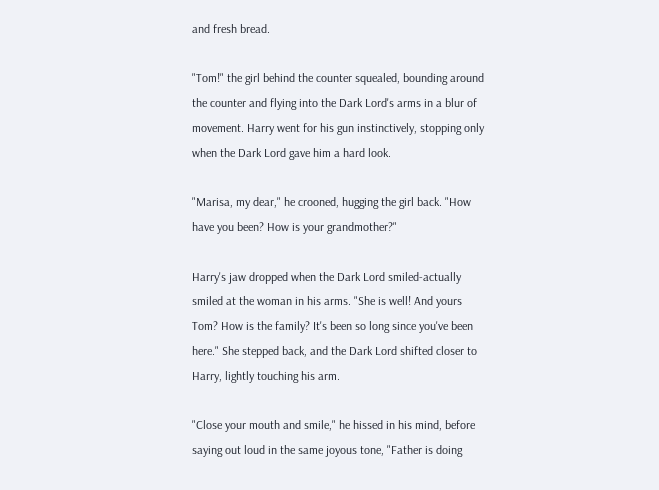and fresh bread.

"Tom!" the girl behind the counter squealed, bounding around the counter and flying into the Dark Lord's arms in a blur of movement. Harry went for his gun instinctively, stopping only when the Dark Lord gave him a hard look.

"Marisa, my dear," he crooned, hugging the girl back. "How have you been? How is your grandmother?"

Harry's jaw dropped when the Dark Lord smiled-actually smiled at the woman in his arms. "She is well! And yours Tom? How is the family? It's been so long since you've been here." She stepped back, and the Dark Lord shifted closer to Harry, lightly touching his arm.

"Close your mouth and smile," he hissed in his mind, before saying out loud in the same joyous tone, "Father is doing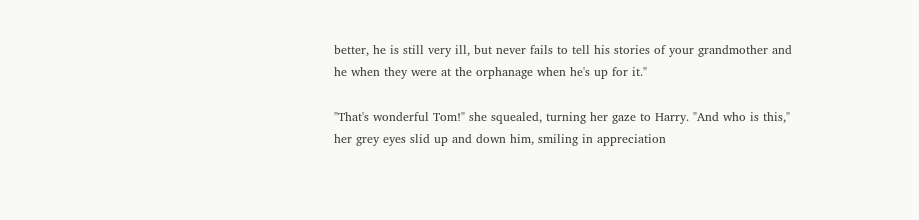better, he is still very ill, but never fails to tell his stories of your grandmother and he when they were at the orphanage when he's up for it."

"That's wonderful Tom!" she squealed, turning her gaze to Harry. "And who is this," her grey eyes slid up and down him, smiling in appreciation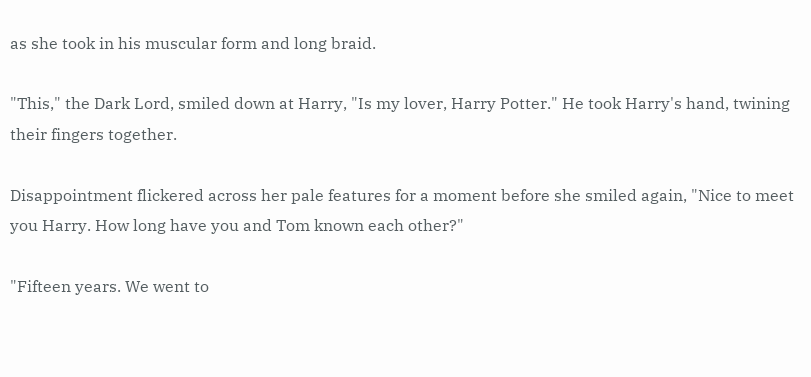as she took in his muscular form and long braid.

"This," the Dark Lord, smiled down at Harry, "Is my lover, Harry Potter." He took Harry's hand, twining their fingers together.

Disappointment flickered across her pale features for a moment before she smiled again, "Nice to meet you Harry. How long have you and Tom known each other?"

"Fifteen years. We went to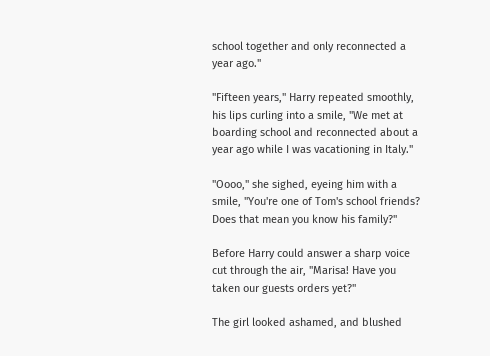school together and only reconnected a year ago."

"Fifteen years," Harry repeated smoothly, his lips curling into a smile, "We met at boarding school and reconnected about a year ago while I was vacationing in Italy."

"Oooo," she sighed, eyeing him with a smile, "You're one of Tom's school friends? Does that mean you know his family?"

Before Harry could answer a sharp voice cut through the air, "Marisa! Have you taken our guests orders yet?"

The girl looked ashamed, and blushed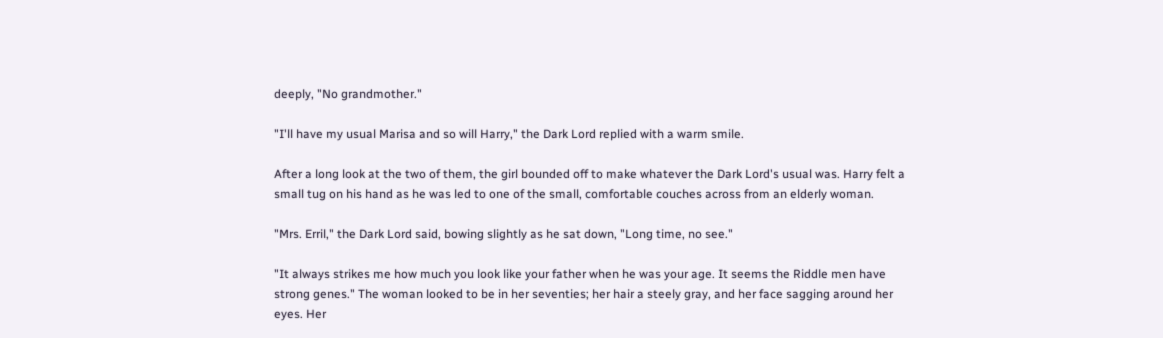deeply, "No grandmother."

"I'll have my usual Marisa and so will Harry," the Dark Lord replied with a warm smile.

After a long look at the two of them, the girl bounded off to make whatever the Dark Lord's usual was. Harry felt a small tug on his hand as he was led to one of the small, comfortable couches across from an elderly woman.

"Mrs. Erril," the Dark Lord said, bowing slightly as he sat down, "Long time, no see."

"It always strikes me how much you look like your father when he was your age. It seems the Riddle men have strong genes." The woman looked to be in her seventies; her hair a steely gray, and her face sagging around her eyes. Her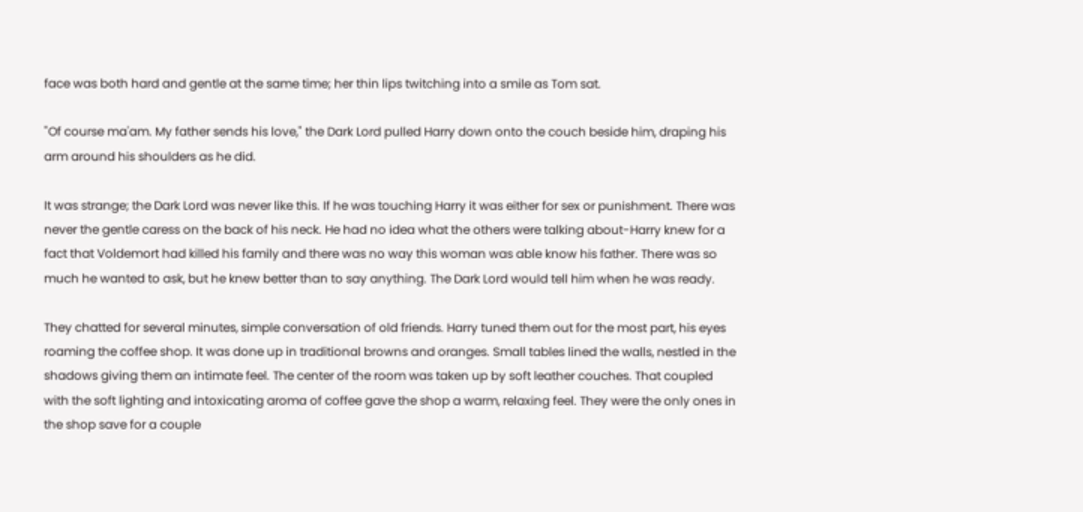face was both hard and gentle at the same time; her thin lips twitching into a smile as Tom sat.

"Of course ma'am. My father sends his love," the Dark Lord pulled Harry down onto the couch beside him, draping his arm around his shoulders as he did.

It was strange; the Dark Lord was never like this. If he was touching Harry it was either for sex or punishment. There was never the gentle caress on the back of his neck. He had no idea what the others were talking about-Harry knew for a fact that Voldemort had killed his family and there was no way this woman was able know his father. There was so much he wanted to ask, but he knew better than to say anything. The Dark Lord would tell him when he was ready.

They chatted for several minutes, simple conversation of old friends. Harry tuned them out for the most part, his eyes roaming the coffee shop. It was done up in traditional browns and oranges. Small tables lined the walls, nestled in the shadows giving them an intimate feel. The center of the room was taken up by soft leather couches. That coupled with the soft lighting and intoxicating aroma of coffee gave the shop a warm, relaxing feel. They were the only ones in the shop save for a couple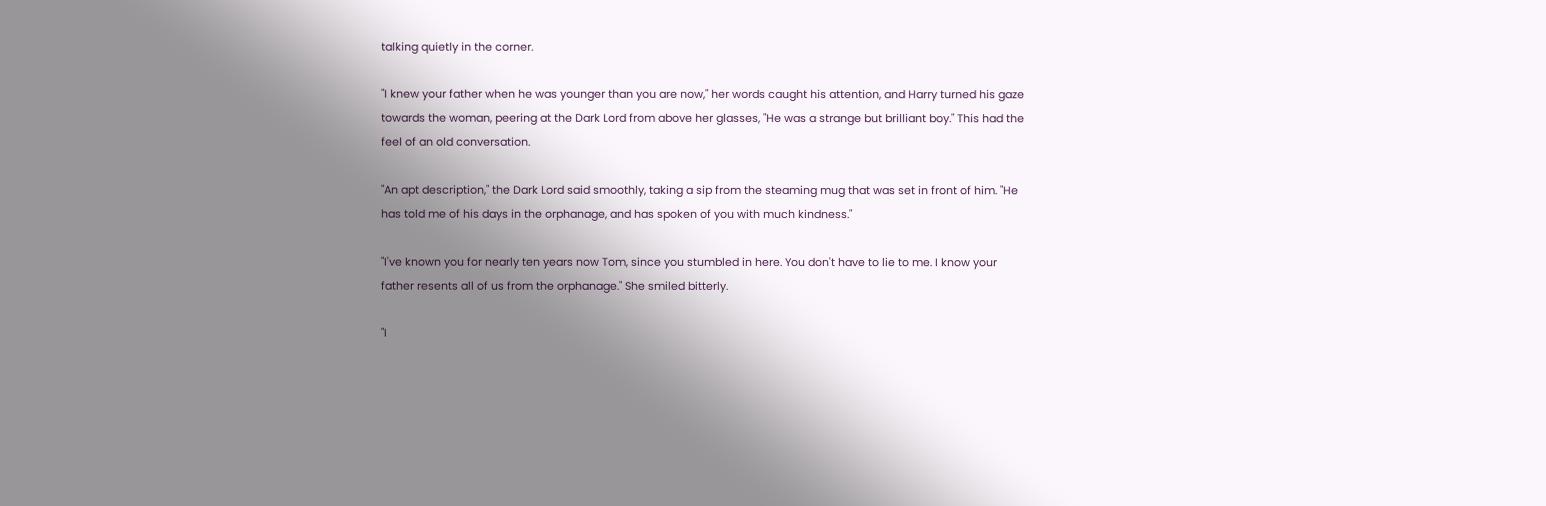talking quietly in the corner.

"I knew your father when he was younger than you are now," her words caught his attention, and Harry turned his gaze towards the woman, peering at the Dark Lord from above her glasses, "He was a strange but brilliant boy." This had the feel of an old conversation.

"An apt description," the Dark Lord said smoothly, taking a sip from the steaming mug that was set in front of him. "He has told me of his days in the orphanage, and has spoken of you with much kindness."

"I've known you for nearly ten years now Tom, since you stumbled in here. You don't have to lie to me. I know your father resents all of us from the orphanage." She smiled bitterly.

"I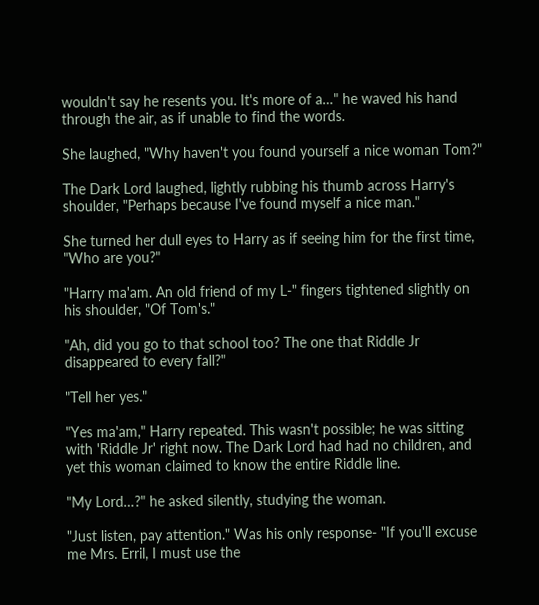wouldn't say he resents you. It's more of a…" he waved his hand through the air, as if unable to find the words.

She laughed, "Why haven't you found yourself a nice woman Tom?"

The Dark Lord laughed, lightly rubbing his thumb across Harry's shoulder, "Perhaps because I've found myself a nice man."

She turned her dull eyes to Harry as if seeing him for the first time, "Who are you?"

"Harry ma'am. An old friend of my L-" fingers tightened slightly on his shoulder, "Of Tom's."

"Ah, did you go to that school too? The one that Riddle Jr disappeared to every fall?"

"Tell her yes."

"Yes ma'am," Harry repeated. This wasn't possible; he was sitting with 'Riddle Jr' right now. The Dark Lord had had no children, and yet this woman claimed to know the entire Riddle line.

"My Lord…?" he asked silently, studying the woman.

"Just listen, pay attention." Was his only response- "If you'll excuse me Mrs. Erril, I must use the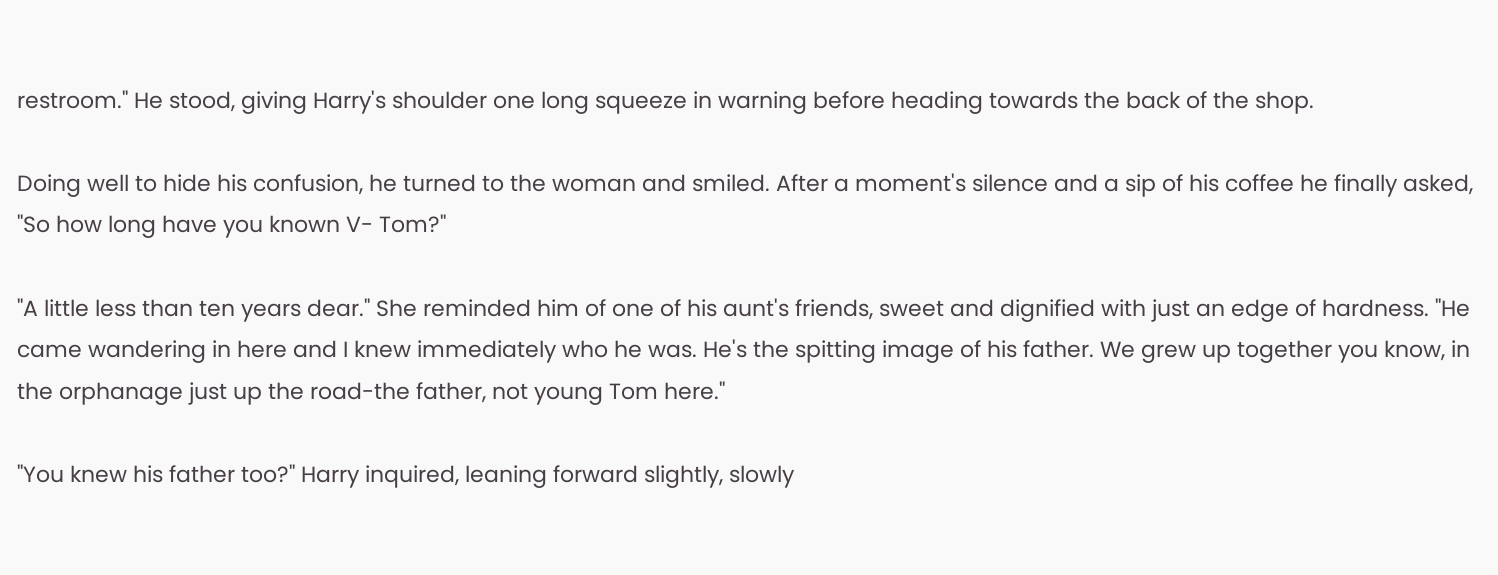restroom." He stood, giving Harry's shoulder one long squeeze in warning before heading towards the back of the shop.

Doing well to hide his confusion, he turned to the woman and smiled. After a moment's silence and a sip of his coffee he finally asked, "So how long have you known V- Tom?"

"A little less than ten years dear." She reminded him of one of his aunt's friends, sweet and dignified with just an edge of hardness. "He came wandering in here and I knew immediately who he was. He's the spitting image of his father. We grew up together you know, in the orphanage just up the road-the father, not young Tom here."

"You knew his father too?" Harry inquired, leaning forward slightly, slowly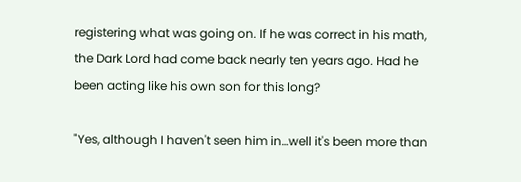registering what was going on. If he was correct in his math, the Dark Lord had come back nearly ten years ago. Had he been acting like his own son for this long?

"Yes, although I haven't seen him in…well it's been more than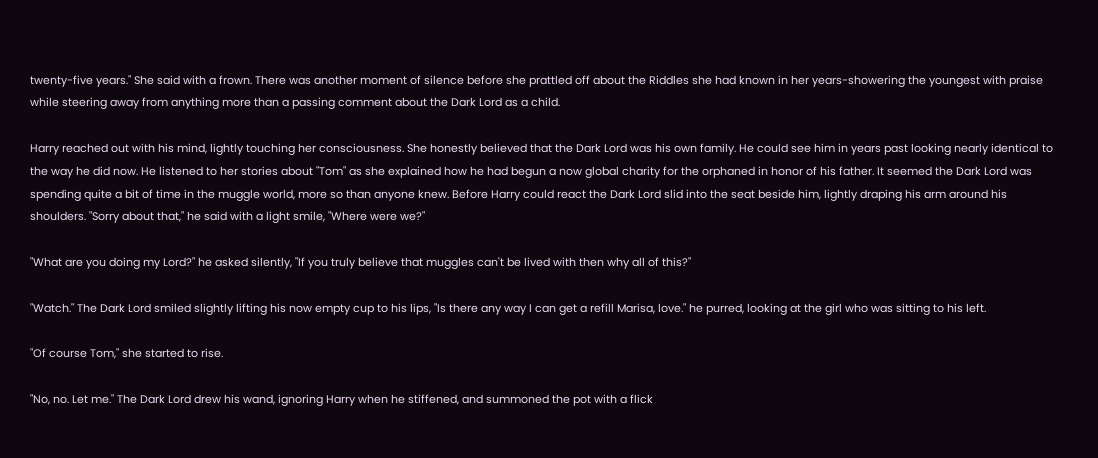twenty-five years." She said with a frown. There was another moment of silence before she prattled off about the Riddles she had known in her years-showering the youngest with praise while steering away from anything more than a passing comment about the Dark Lord as a child.

Harry reached out with his mind, lightly touching her consciousness. She honestly believed that the Dark Lord was his own family. He could see him in years past looking nearly identical to the way he did now. He listened to her stories about "Tom" as she explained how he had begun a now global charity for the orphaned in honor of his father. It seemed the Dark Lord was spending quite a bit of time in the muggle world, more so than anyone knew. Before Harry could react the Dark Lord slid into the seat beside him, lightly draping his arm around his shoulders. "Sorry about that," he said with a light smile, "Where were we?"

"What are you doing my Lord?" he asked silently, "If you truly believe that muggles can't be lived with then why all of this?"

"Watch." The Dark Lord smiled slightly lifting his now empty cup to his lips, "Is there any way I can get a refill Marisa, love." he purred, looking at the girl who was sitting to his left.

"Of course Tom," she started to rise.

"No, no. Let me." The Dark Lord drew his wand, ignoring Harry when he stiffened, and summoned the pot with a flick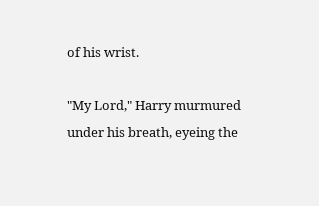of his wrist.

"My Lord," Harry murmured under his breath, eyeing the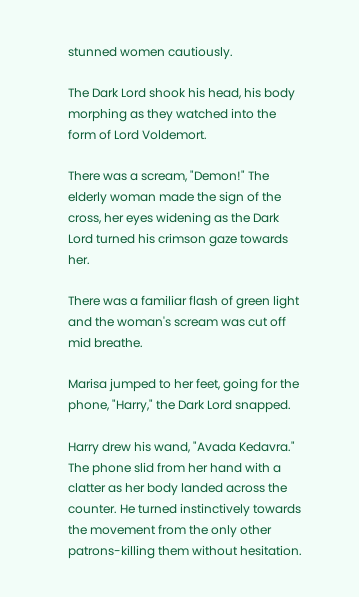stunned women cautiously.

The Dark Lord shook his head, his body morphing as they watched into the form of Lord Voldemort.

There was a scream, "Demon!" The elderly woman made the sign of the cross, her eyes widening as the Dark Lord turned his crimson gaze towards her.

There was a familiar flash of green light and the woman's scream was cut off mid breathe.

Marisa jumped to her feet, going for the phone, "Harry," the Dark Lord snapped.

Harry drew his wand, "Avada Kedavra." The phone slid from her hand with a clatter as her body landed across the counter. He turned instinctively towards the movement from the only other patrons-killing them without hesitation.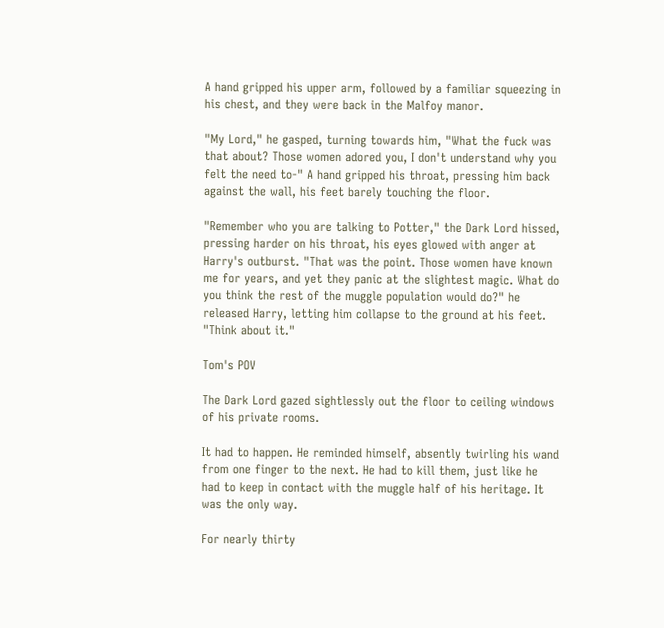A hand gripped his upper arm, followed by a familiar squeezing in his chest, and they were back in the Malfoy manor.

"My Lord," he gasped, turning towards him, "What the fuck was that about? Those women adored you, I don't understand why you felt the need to-" A hand gripped his throat, pressing him back against the wall, his feet barely touching the floor.

"Remember who you are talking to Potter," the Dark Lord hissed, pressing harder on his throat, his eyes glowed with anger at Harry's outburst. "That was the point. Those women have known me for years, and yet they panic at the slightest magic. What do you think the rest of the muggle population would do?" he released Harry, letting him collapse to the ground at his feet. "Think about it."

Tom's POV

The Dark Lord gazed sightlessly out the floor to ceiling windows of his private rooms.

It had to happen. He reminded himself, absently twirling his wand from one finger to the next. He had to kill them, just like he had to keep in contact with the muggle half of his heritage. It was the only way.

For nearly thirty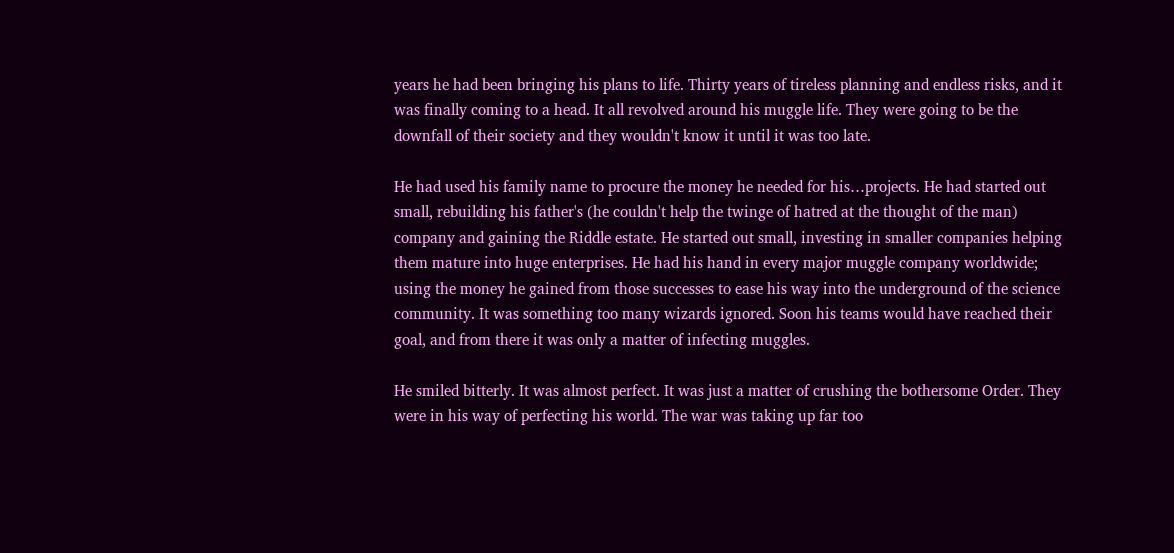years he had been bringing his plans to life. Thirty years of tireless planning and endless risks, and it was finally coming to a head. It all revolved around his muggle life. They were going to be the downfall of their society and they wouldn't know it until it was too late.

He had used his family name to procure the money he needed for his…projects. He had started out small, rebuilding his father's (he couldn't help the twinge of hatred at the thought of the man) company and gaining the Riddle estate. He started out small, investing in smaller companies helping them mature into huge enterprises. He had his hand in every major muggle company worldwide; using the money he gained from those successes to ease his way into the underground of the science community. It was something too many wizards ignored. Soon his teams would have reached their goal, and from there it was only a matter of infecting muggles.

He smiled bitterly. It was almost perfect. It was just a matter of crushing the bothersome Order. They were in his way of perfecting his world. The war was taking up far too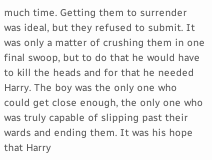much time. Getting them to surrender was ideal, but they refused to submit. It was only a matter of crushing them in one final swoop, but to do that he would have to kill the heads and for that he needed Harry. The boy was the only one who could get close enough, the only one who was truly capable of slipping past their wards and ending them. It was his hope that Harry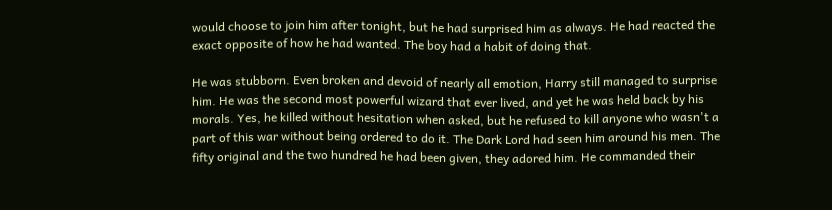would choose to join him after tonight, but he had surprised him as always. He had reacted the exact opposite of how he had wanted. The boy had a habit of doing that.

He was stubborn. Even broken and devoid of nearly all emotion, Harry still managed to surprise him. He was the second most powerful wizard that ever lived, and yet he was held back by his morals. Yes, he killed without hesitation when asked, but he refused to kill anyone who wasn't a part of this war without being ordered to do it. The Dark Lord had seen him around his men. The fifty original and the two hundred he had been given, they adored him. He commanded their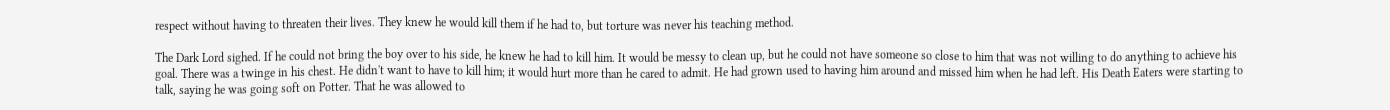respect without having to threaten their lives. They knew he would kill them if he had to, but torture was never his teaching method.

The Dark Lord sighed. If he could not bring the boy over to his side, he knew he had to kill him. It would be messy to clean up, but he could not have someone so close to him that was not willing to do anything to achieve his goal. There was a twinge in his chest. He didn't want to have to kill him; it would hurt more than he cared to admit. He had grown used to having him around and missed him when he had left. His Death Eaters were starting to talk, saying he was going soft on Potter. That he was allowed to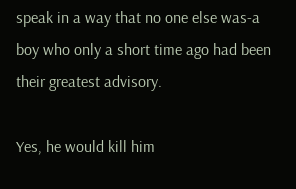speak in a way that no one else was-a boy who only a short time ago had been their greatest advisory.

Yes, he would kill him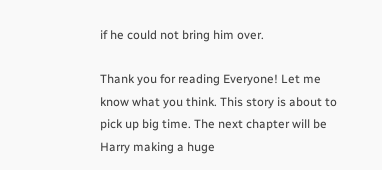if he could not bring him over.

Thank you for reading Everyone! Let me know what you think. This story is about to pick up big time. The next chapter will be Harry making a huge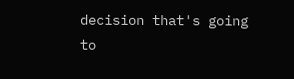decision that's going to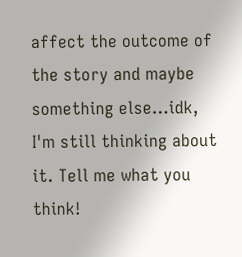affect the outcome of the story and maybe something else…idk, I'm still thinking about it. Tell me what you think!